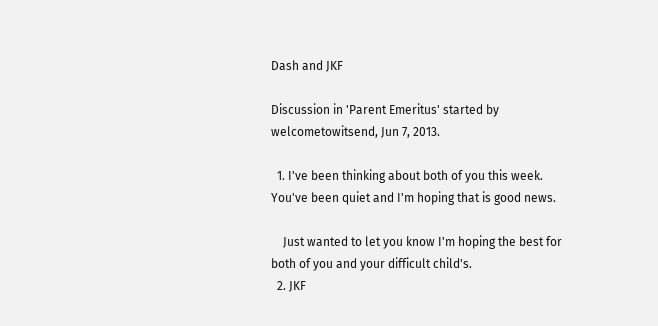Dash and JKF

Discussion in 'Parent Emeritus' started by welcometowitsend, Jun 7, 2013.

  1. I've been thinking about both of you this week. You've been quiet and I'm hoping that is good news.

    Just wanted to let you know I'm hoping the best for both of you and your difficult child's.
  2. JKF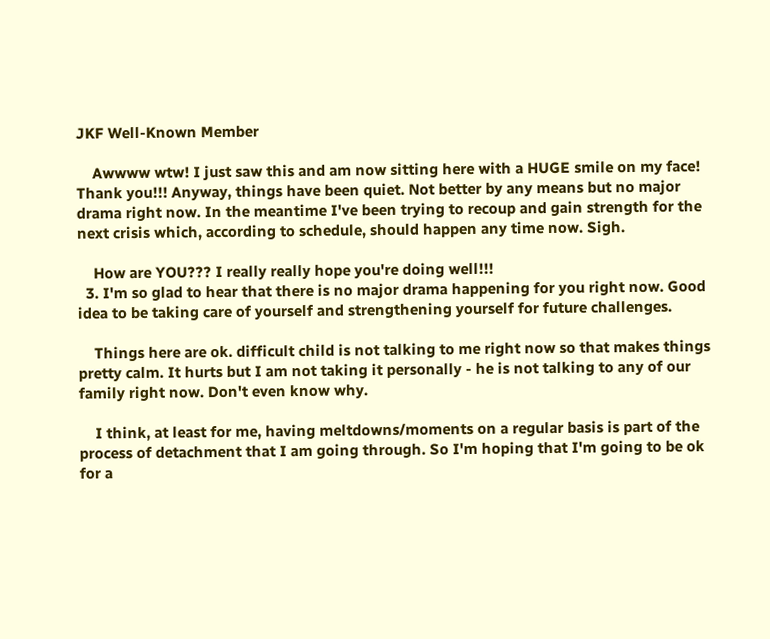JKF Well-Known Member

    Awwww wtw! I just saw this and am now sitting here with a HUGE smile on my face! Thank you!!! Anyway, things have been quiet. Not better by any means but no major drama right now. In the meantime I've been trying to recoup and gain strength for the next crisis which, according to schedule, should happen any time now. Sigh.

    How are YOU??? I really really hope you're doing well!!!
  3. I'm so glad to hear that there is no major drama happening for you right now. Good idea to be taking care of yourself and strengthening yourself for future challenges.

    Things here are ok. difficult child is not talking to me right now so that makes things pretty calm. It hurts but I am not taking it personally - he is not talking to any of our family right now. Don't even know why.

    I think, at least for me, having meltdowns/moments on a regular basis is part of the process of detachment that I am going through. So I'm hoping that I'm going to be ok for a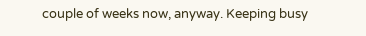couple of weeks now, anyway. Keeping busy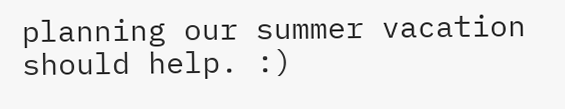planning our summer vacation should help. :)